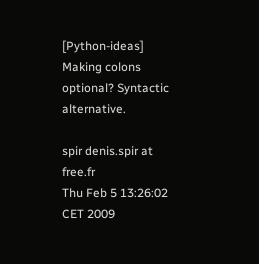[Python-ideas] Making colons optional? Syntactic alternative.

spir denis.spir at free.fr
Thu Feb 5 13:26:02 CET 2009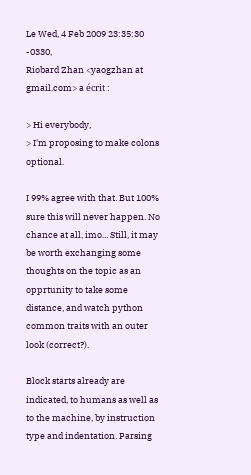Le Wed, 4 Feb 2009 23:35:30 -0330,
Riobard Zhan <yaogzhan at gmail.com> a écrit :

> Hi everybody,
> I'm proposing to make colons optional.

I 99% agree with that. But 100% sure this will never happen. No chance at all, imo... Still, it may be worth exchanging some thoughts on the topic as an opprtunity to take some distance, and watch python common traits with an outer look (correct?).

Block starts already are indicated, to humans as well as to the machine, by instruction type and indentation. Parsing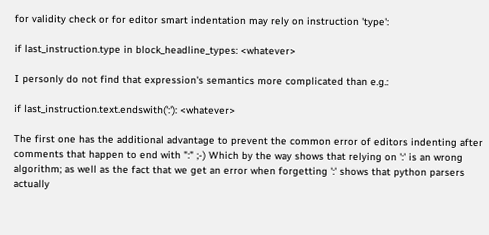for validity check or for editor smart indentation may rely on instruction 'type':

if last_instruction.type in block_headline_types: <whatever>

I personly do not find that expression's semantics more complicated than e.g.:

if last_instruction.text.endswith(':'): <whatever>

The first one has the additional advantage to prevent the common error of editors indenting after comments that happen to end with ":" ;-) Which by the way shows that relying on ':' is an wrong algorithm; as well as the fact that we get an error when forgetting ':' shows that python parsers actually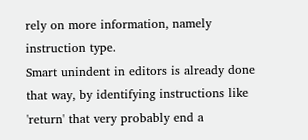rely on more information, namely instruction type.
Smart unindent in editors is already done that way, by identifying instructions like 'return' that very probably end a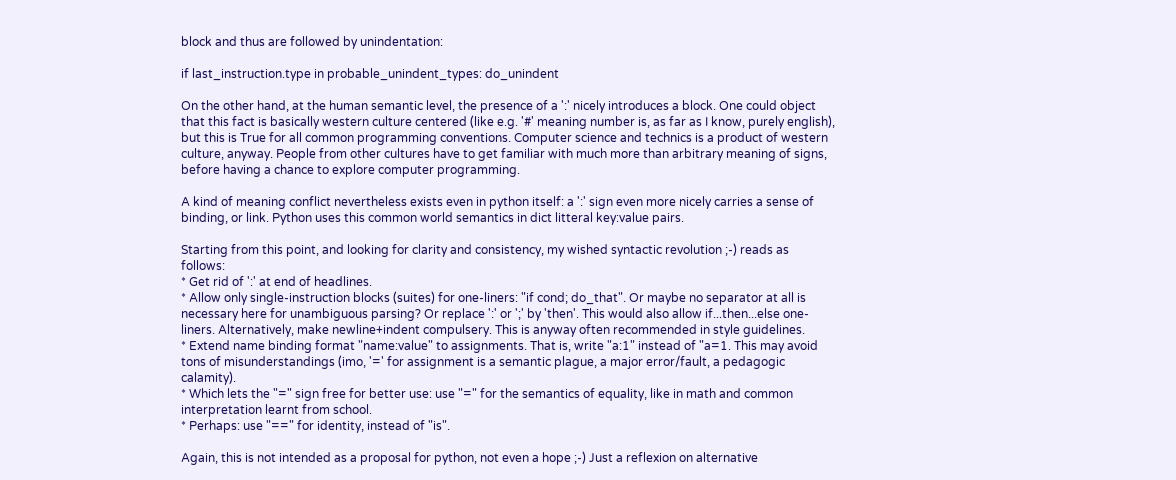block and thus are followed by unindentation:

if last_instruction.type in probable_unindent_types: do_unindent

On the other hand, at the human semantic level, the presence of a ':' nicely introduces a block. One could object that this fact is basically western culture centered (like e.g. '#' meaning number is, as far as I know, purely english), but this is True for all common programming conventions. Computer science and technics is a product of western culture, anyway. People from other cultures have to get familiar with much more than arbitrary meaning of signs, before having a chance to explore computer programming.

A kind of meaning conflict nevertheless exists even in python itself: a ':' sign even more nicely carries a sense of binding, or link. Python uses this common world semantics in dict litteral key:value pairs.

Starting from this point, and looking for clarity and consistency, my wished syntactic revolution ;-) reads as follows:
* Get rid of ':' at end of headlines.
* Allow only single-instruction blocks (suites) for one-liners: "if cond; do_that". Or maybe no separator at all is necessary here for unambiguous parsing? Or replace ':' or ';' by 'then'. This would also allow if...then...else one-liners. Alternatively, make newline+indent compulsery. This is anyway often recommended in style guidelines.
* Extend name binding format "name:value" to assignments. That is, write "a:1" instead of "a=1. This may avoid tons of misunderstandings (imo, '=' for assignment is a semantic plague, a major error/fault, a pedagogic calamity).
* Which lets the "=" sign free for better use: use "=" for the semantics of equality, like in math and common interpretation learnt from school.
* Perhaps: use "==" for identity, instead of "is".

Again, this is not intended as a proposal for python, not even a hope ;-) Just a reflexion on alternative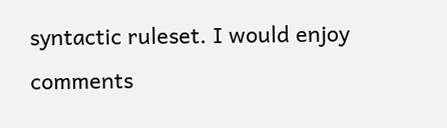syntactic ruleset. I would enjoy comments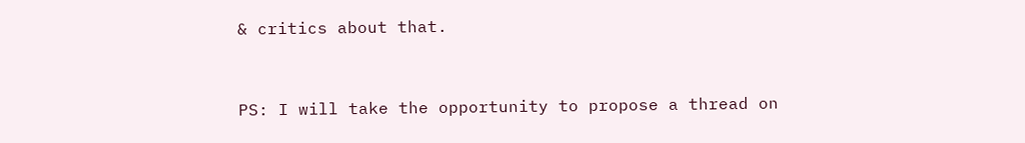& critics about that.


PS: I will take the opportunity to propose a thread on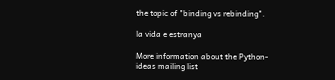the topic of "binding vs rebinding".

la vida e estranya

More information about the Python-ideas mailing list